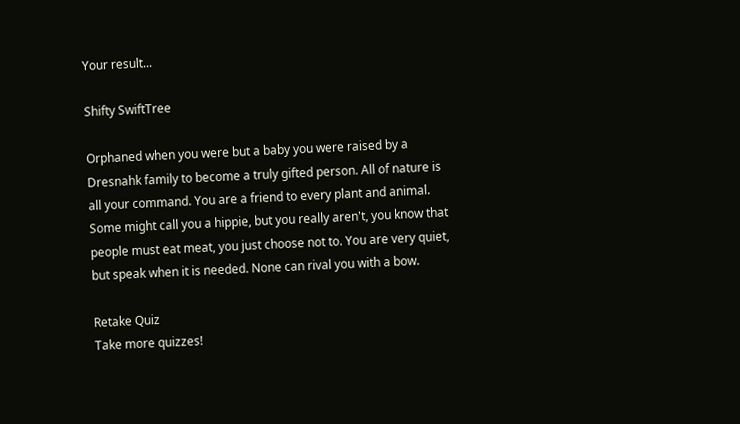Your result...

Shifty SwiftTree

Orphaned when you were but a baby you were raised by a Dresnahk family to become a truly gifted person. All of nature is all your command. You are a friend to every plant and animal. Some might call you a hippie, but you really aren't, you know that people must eat meat, you just choose not to. You are very quiet, but speak when it is needed. None can rival you with a bow.

Retake Quiz
Take more quizzes!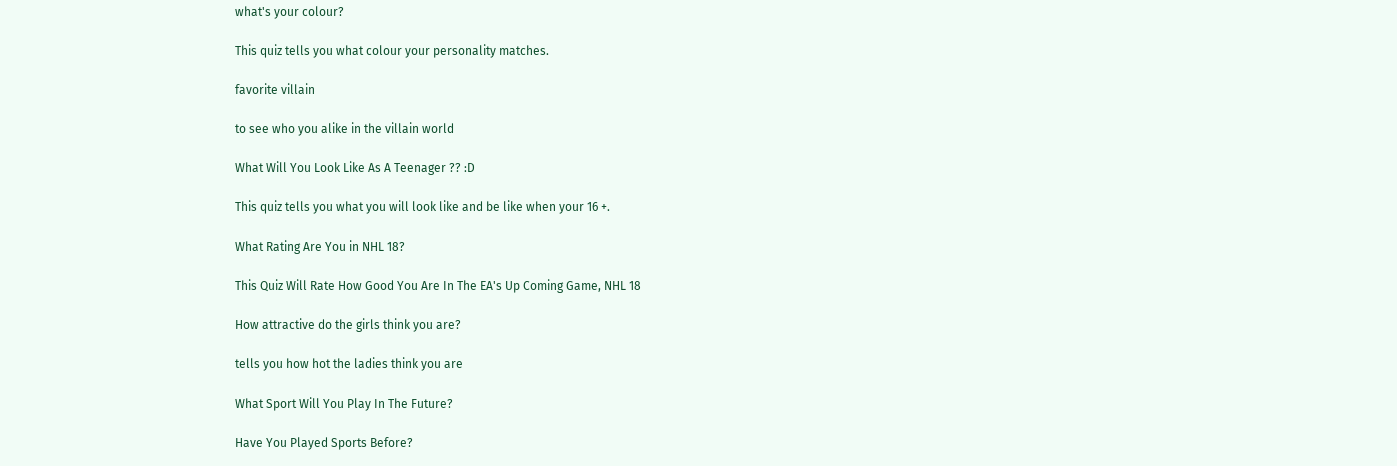what's your colour?

This quiz tells you what colour your personality matches.

favorite villain

to see who you alike in the villain world

What Will You Look Like As A Teenager ?? :D

This quiz tells you what you will look like and be like when your 16 +.

What Rating Are You in NHL 18?

This Quiz Will Rate How Good You Are In The EA's Up Coming Game, NHL 18

How attractive do the girls think you are?

tells you how hot the ladies think you are

What Sport Will You Play In The Future?

Have You Played Sports Before?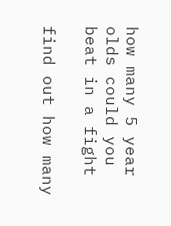how many 5 year olds could you beat in a fight

find out how many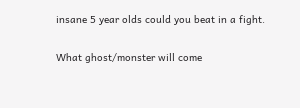insane 5 year olds could you beat in a fight.

What ghost/monster will come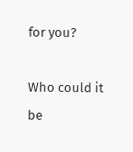for you?

Who could it be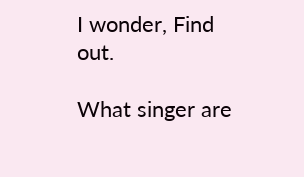I wonder, Find out.

What singer are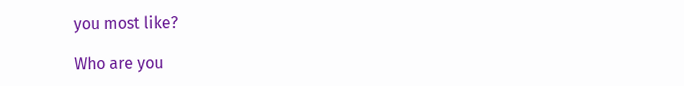you most like?

Who are you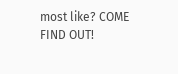most like? COME FIND OUT!